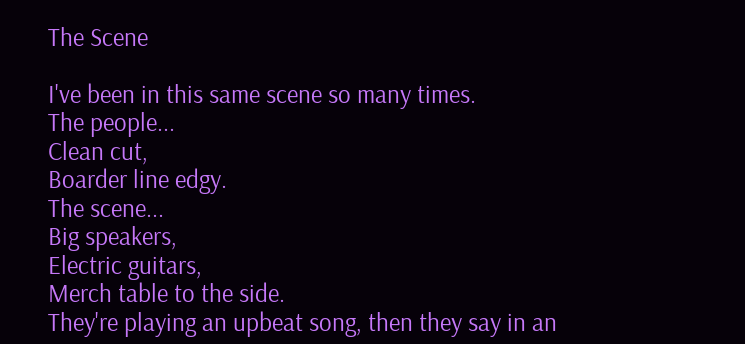The Scene

I've been in this same scene so many times.
The people...
Clean cut,
Boarder line edgy.
The scene...
Big speakers,
Electric guitars,
Merch table to the side.
They're playing an upbeat song, then they say in an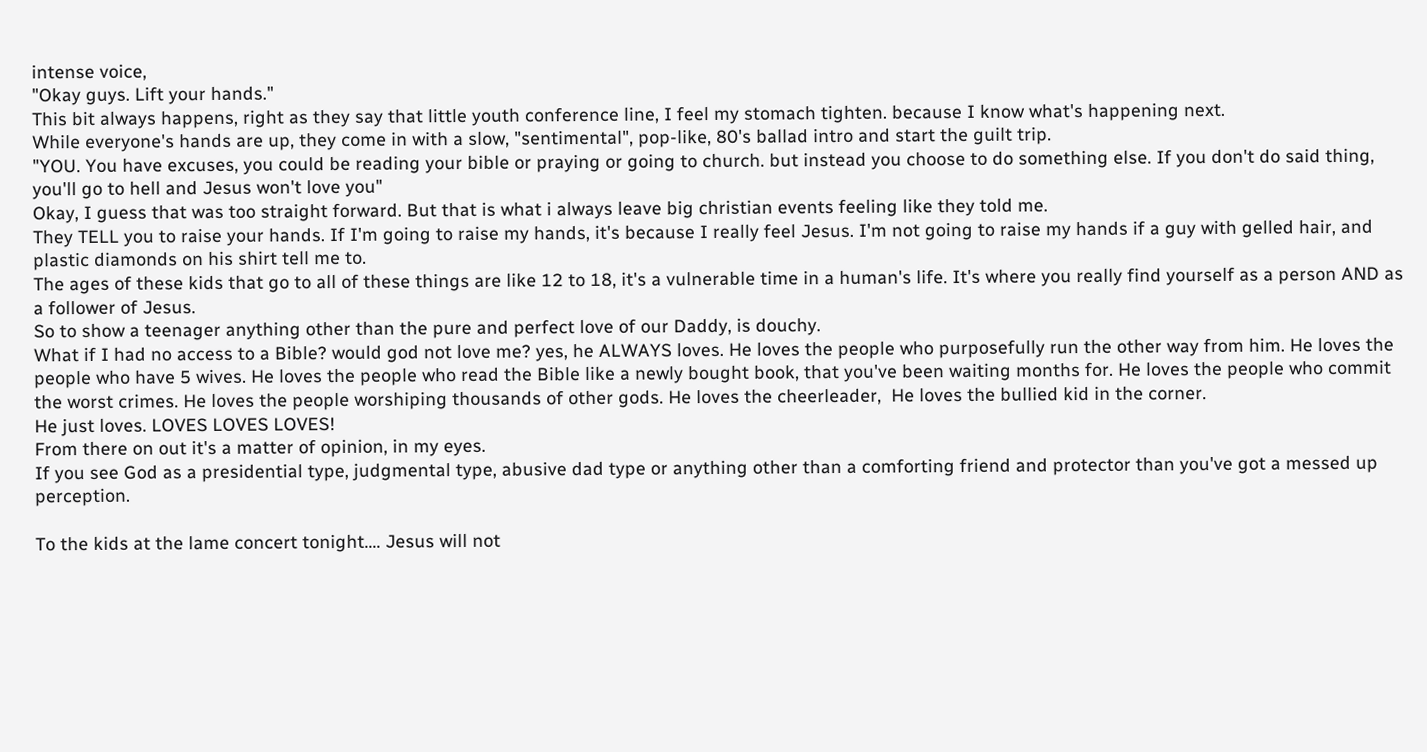intense voice,
"Okay guys. Lift your hands."
This bit always happens, right as they say that little youth conference line, I feel my stomach tighten. because I know what's happening next.
While everyone's hands are up, they come in with a slow, "sentimental", pop-like, 80's ballad intro and start the guilt trip.
"YOU. You have excuses, you could be reading your bible or praying or going to church. but instead you choose to do something else. If you don't do said thing, you'll go to hell and Jesus won't love you"
Okay, I guess that was too straight forward. But that is what i always leave big christian events feeling like they told me.
They TELL you to raise your hands. If I'm going to raise my hands, it's because I really feel Jesus. I'm not going to raise my hands if a guy with gelled hair, and plastic diamonds on his shirt tell me to.
The ages of these kids that go to all of these things are like 12 to 18, it's a vulnerable time in a human's life. It's where you really find yourself as a person AND as a follower of Jesus.
So to show a teenager anything other than the pure and perfect love of our Daddy, is douchy.
What if I had no access to a Bible? would god not love me? yes, he ALWAYS loves. He loves the people who purposefully run the other way from him. He loves the people who have 5 wives. He loves the people who read the Bible like a newly bought book, that you've been waiting months for. He loves the people who commit the worst crimes. He loves the people worshiping thousands of other gods. He loves the cheerleader,  He loves the bullied kid in the corner.
He just loves. LOVES LOVES LOVES!
From there on out it's a matter of opinion, in my eyes.
If you see God as a presidential type, judgmental type, abusive dad type or anything other than a comforting friend and protector than you've got a messed up perception.

To the kids at the lame concert tonight.... Jesus will not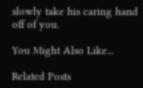slowly take his caring hand off of you.

You Might Also Like...

Related Posts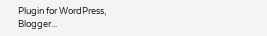Plugin for WordPress, Blogger...